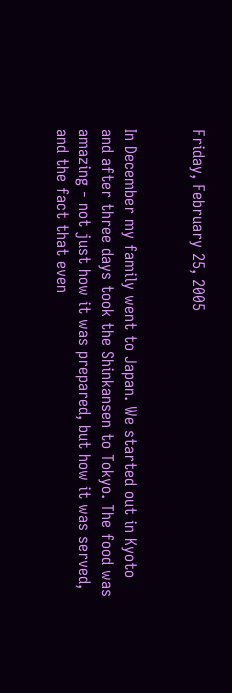Friday, February 25, 2005


In December my family went to Japan. We started out in Kyoto and after three days took the Shinkansen to Tokyo. The food was amazing - not just how it was prepared, but how it was served, and the fact that even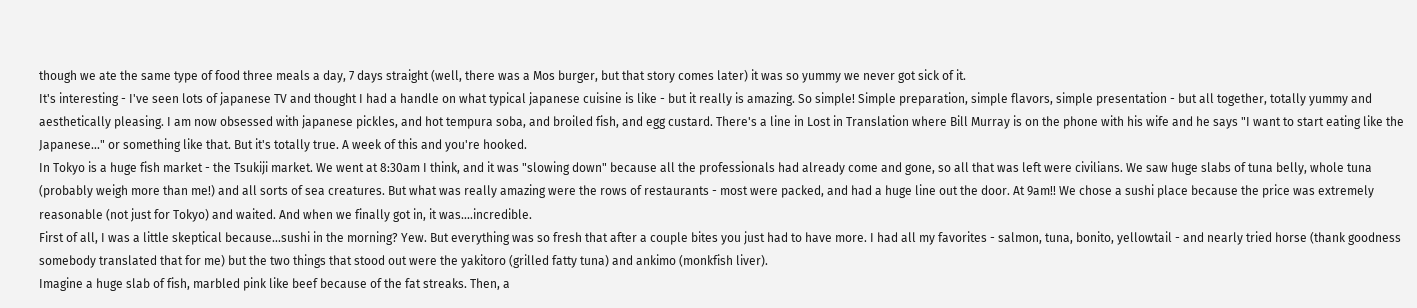though we ate the same type of food three meals a day, 7 days straight (well, there was a Mos burger, but that story comes later) it was so yummy we never got sick of it.
It's interesting - I've seen lots of japanese TV and thought I had a handle on what typical japanese cuisine is like - but it really is amazing. So simple! Simple preparation, simple flavors, simple presentation - but all together, totally yummy and aesthetically pleasing. I am now obsessed with japanese pickles, and hot tempura soba, and broiled fish, and egg custard. There's a line in Lost in Translation where Bill Murray is on the phone with his wife and he says "I want to start eating like the Japanese..." or something like that. But it's totally true. A week of this and you're hooked.
In Tokyo is a huge fish market - the Tsukiji market. We went at 8:30am I think, and it was "slowing down" because all the professionals had already come and gone, so all that was left were civilians. We saw huge slabs of tuna belly, whole tuna (probably weigh more than me!) and all sorts of sea creatures. But what was really amazing were the rows of restaurants - most were packed, and had a huge line out the door. At 9am!! We chose a sushi place because the price was extremely reasonable (not just for Tokyo) and waited. And when we finally got in, it was....incredible.
First of all, I was a little skeptical because...sushi in the morning? Yew. But everything was so fresh that after a couple bites you just had to have more. I had all my favorites - salmon, tuna, bonito, yellowtail - and nearly tried horse (thank goodness somebody translated that for me) but the two things that stood out were the yakitoro (grilled fatty tuna) and ankimo (monkfish liver).
Imagine a huge slab of fish, marbled pink like beef because of the fat streaks. Then, a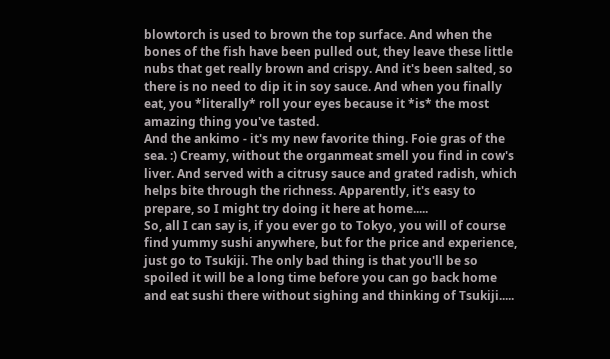blowtorch is used to brown the top surface. And when the bones of the fish have been pulled out, they leave these little nubs that get really brown and crispy. And it's been salted, so there is no need to dip it in soy sauce. And when you finally eat, you *literally* roll your eyes because it *is* the most amazing thing you've tasted.
And the ankimo - it's my new favorite thing. Foie gras of the sea. :) Creamy, without the organmeat smell you find in cow's liver. And served with a citrusy sauce and grated radish, which helps bite through the richness. Apparently, it's easy to prepare, so I might try doing it here at home.....
So, all I can say is, if you ever go to Tokyo, you will of course find yummy sushi anywhere, but for the price and experience, just go to Tsukiji. The only bad thing is that you'll be so spoiled it will be a long time before you can go back home and eat sushi there without sighing and thinking of Tsukiji.....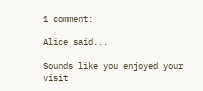1 comment:

Alice said...

Sounds like you enjoyed your visit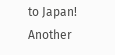to Japan! Another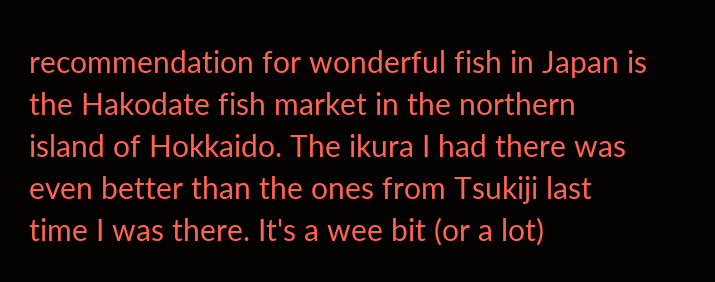recommendation for wonderful fish in Japan is the Hakodate fish market in the northern island of Hokkaido. The ikura I had there was even better than the ones from Tsukiji last time I was there. It's a wee bit (or a lot)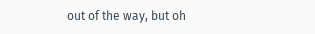out of the way, but oh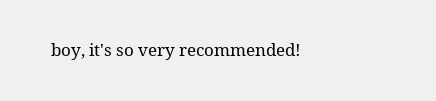boy, it's so very recommended!